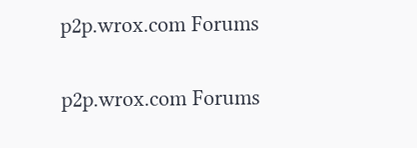p2p.wrox.com Forums

p2p.wrox.com Forums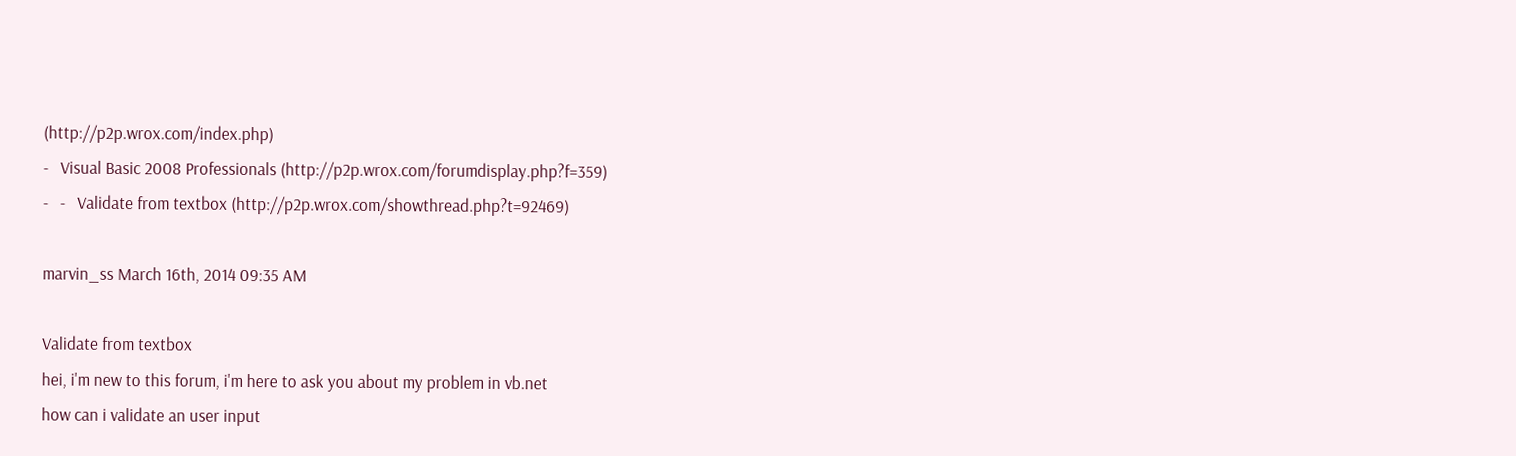(http://p2p.wrox.com/index.php)
-   Visual Basic 2008 Professionals (http://p2p.wrox.com/forumdisplay.php?f=359)
-   -   Validate from textbox (http://p2p.wrox.com/showthread.php?t=92469)

marvin_ss March 16th, 2014 09:35 AM

Validate from textbox
hei, i'm new to this forum, i'm here to ask you about my problem in vb.net
how can i validate an user input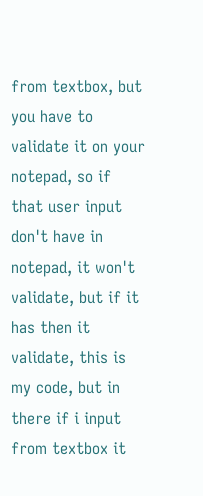from textbox, but you have to validate it on your notepad, so if that user input don't have in notepad, it won't validate, but if it has then it validate, this is my code, but in there if i input from textbox it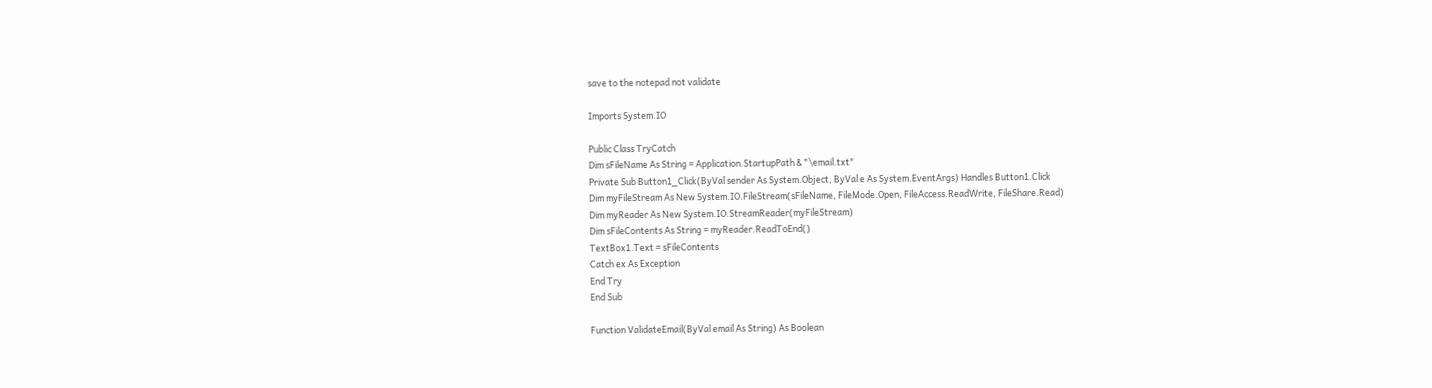save to the notepad not validate

Imports System.IO

Public Class TryCatch
Dim sFileName As String = Application.StartupPath & "\email.txt"
Private Sub Button1_Click(ByVal sender As System.Object, ByVal e As System.EventArgs) Handles Button1.Click
Dim myFileStream As New System.IO.FileStream(sFileName, FileMode.Open, FileAccess.ReadWrite, FileShare.Read)
Dim myReader As New System.IO.StreamReader(myFileStream)
Dim sFileContents As String = myReader.ReadToEnd()
TextBox1.Text = sFileContents
Catch ex As Exception
End Try
End Sub

Function ValidateEmail(ByVal email As String) As Boolean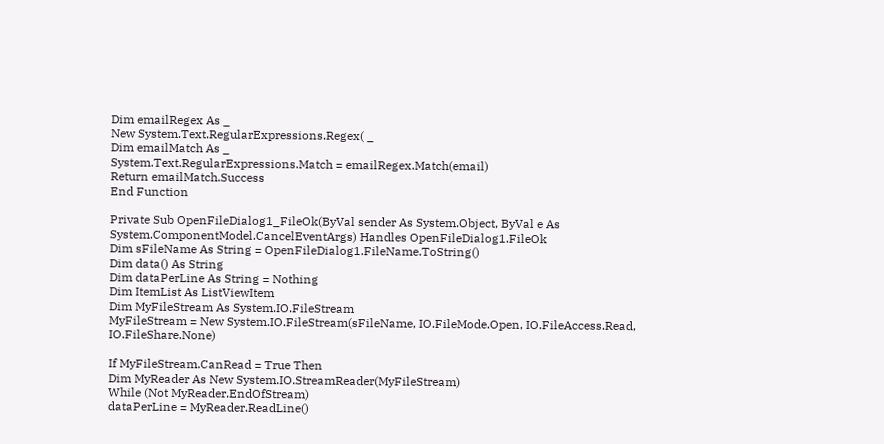Dim emailRegex As _
New System.Text.RegularExpressions.Regex( _
Dim emailMatch As _
System.Text.RegularExpressions.Match = emailRegex.Match(email)
Return emailMatch.Success
End Function

Private Sub OpenFileDialog1_FileOk(ByVal sender As System.Object, ByVal e As System.ComponentModel.CancelEventArgs) Handles OpenFileDialog1.FileOk
Dim sFileName As String = OpenFileDialog1.FileName.ToString()
Dim data() As String
Dim dataPerLine As String = Nothing
Dim ItemList As ListViewItem
Dim MyFileStream As System.IO.FileStream
MyFileStream = New System.IO.FileStream(sFileName, IO.FileMode.Open, IO.FileAccess.Read, IO.FileShare.None)

If MyFileStream.CanRead = True Then
Dim MyReader As New System.IO.StreamReader(MyFileStream)
While (Not MyReader.EndOfStream)
dataPerLine = MyReader.ReadLine()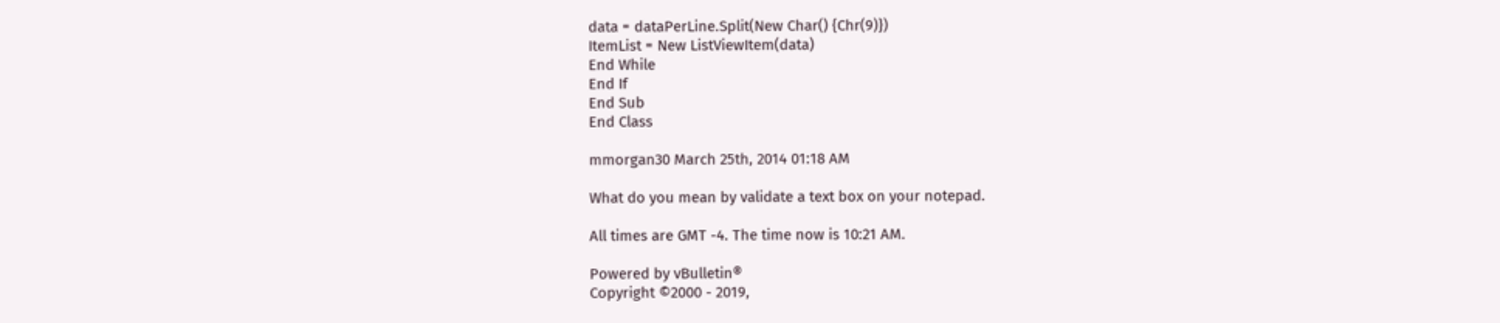data = dataPerLine.Split(New Char() {Chr(9)})
ItemList = New ListViewItem(data)
End While
End If
End Sub
End Class

mmorgan30 March 25th, 2014 01:18 AM

What do you mean by validate a text box on your notepad.

All times are GMT -4. The time now is 10:21 AM.

Powered by vBulletin®
Copyright ©2000 - 2019,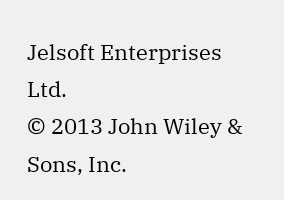Jelsoft Enterprises Ltd.
© 2013 John Wiley & Sons, Inc.